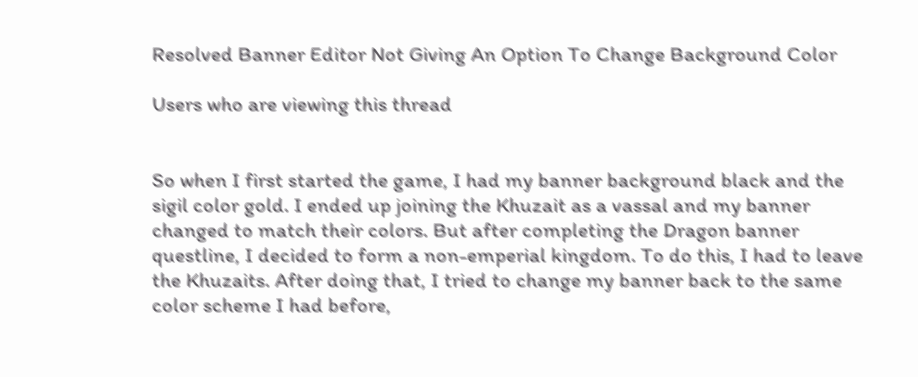Resolved Banner Editor Not Giving An Option To Change Background Color

Users who are viewing this thread


So when I first started the game, I had my banner background black and the sigil color gold. I ended up joining the Khuzait as a vassal and my banner changed to match their colors. But after completing the Dragon banner questline, I decided to form a non-emperial kingdom. To do this, I had to leave the Khuzaits. After doing that, I tried to change my banner back to the same color scheme I had before,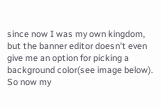since now I was my own kingdom, but the banner editor doesn't even give me an option for picking a background color(see image below). So now my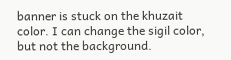banner is stuck on the khuzait color. I can change the sigil color, but not the background.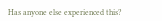Has anyone else experienced this?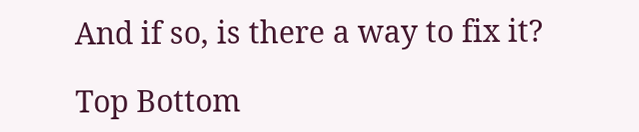And if so, is there a way to fix it?

Top Bottom